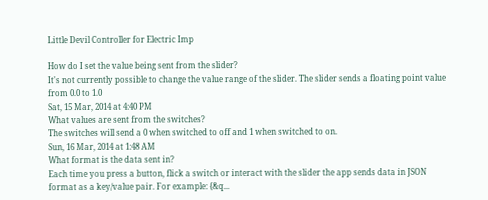Little Devil Controller for Electric Imp

How do I set the value being sent from the slider?
It's not currently possible to change the value range of the slider. The slider sends a floating point value from 0.0 to 1.0
Sat, 15 Mar, 2014 at 4:40 PM
What values are sent from the switches?
The switches will send a 0 when switched to off and 1 when switched to on.
Sun, 16 Mar, 2014 at 1:48 AM
What format is the data sent in?
Each time you press a button, flick a switch or interact with the slider the app sends data in JSON format as a key/value pair. For example: {&q...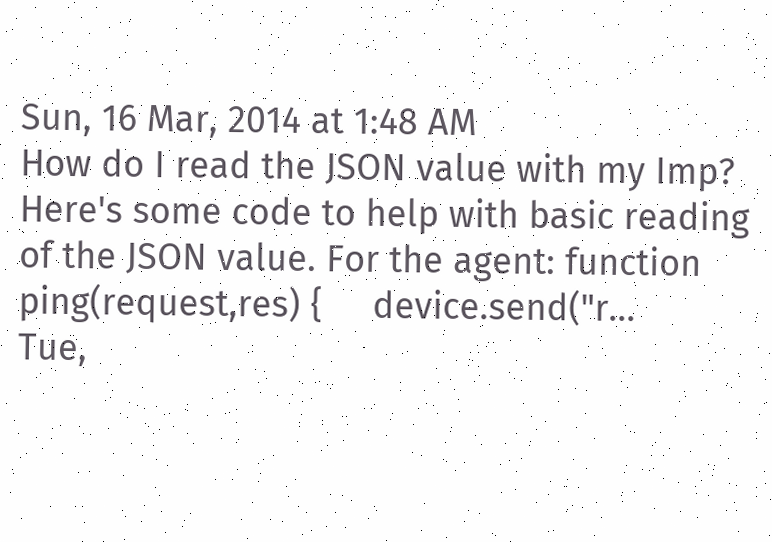Sun, 16 Mar, 2014 at 1:48 AM
How do I read the JSON value with my Imp?
Here's some code to help with basic reading of the JSON value. For the agent: function ping(request,res) {     device.send("r...
Tue,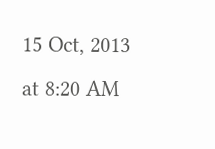15 Oct, 2013 at 8:20 AM